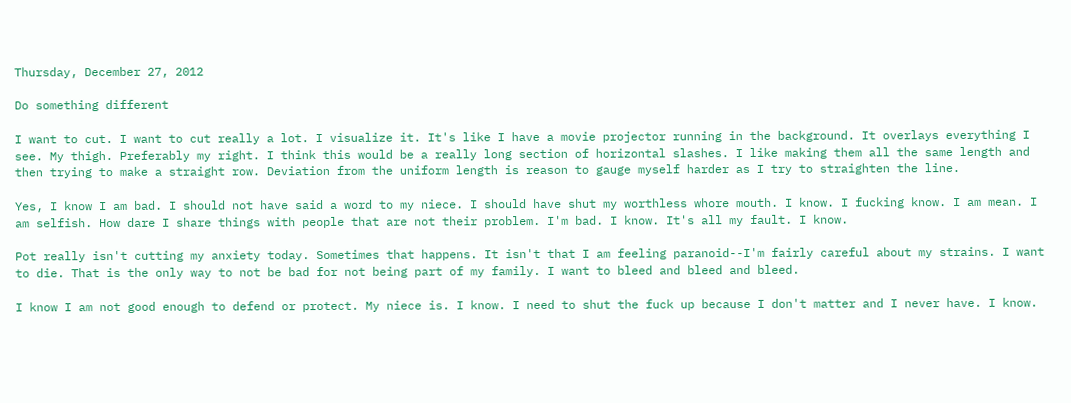Thursday, December 27, 2012

Do something different

I want to cut. I want to cut really a lot. I visualize it. It's like I have a movie projector running in the background. It overlays everything I see. My thigh. Preferably my right. I think this would be a really long section of horizontal slashes. I like making them all the same length and then trying to make a straight row. Deviation from the uniform length is reason to gauge myself harder as I try to straighten the line.

Yes, I know I am bad. I should not have said a word to my niece. I should have shut my worthless whore mouth. I know. I fucking know. I am mean. I am selfish. How dare I share things with people that are not their problem. I'm bad. I know. It's all my fault. I know.

Pot really isn't cutting my anxiety today. Sometimes that happens. It isn't that I am feeling paranoid--I'm fairly careful about my strains. I want to die. That is the only way to not be bad for not being part of my family. I want to bleed and bleed and bleed.

I know I am not good enough to defend or protect. My niece is. I know. I need to shut the fuck up because I don't matter and I never have. I know.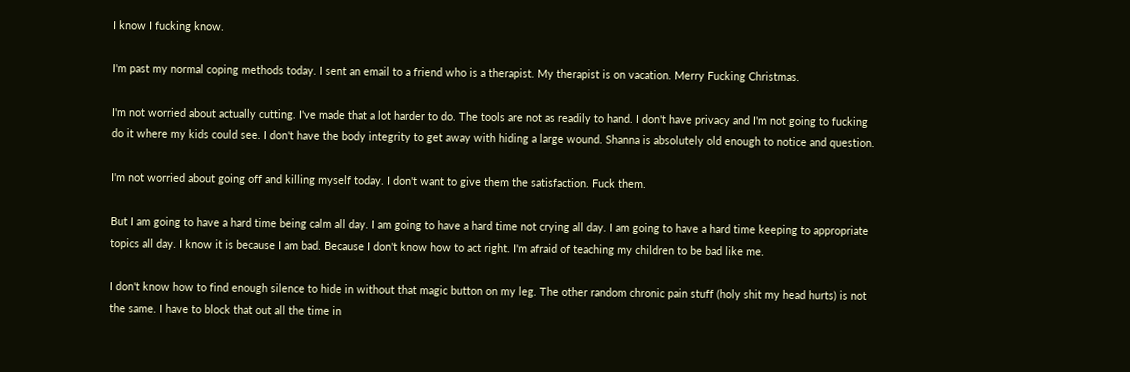I know I fucking know.

I'm past my normal coping methods today. I sent an email to a friend who is a therapist. My therapist is on vacation. Merry Fucking Christmas.

I'm not worried about actually cutting. I've made that a lot harder to do. The tools are not as readily to hand. I don't have privacy and I'm not going to fucking do it where my kids could see. I don't have the body integrity to get away with hiding a large wound. Shanna is absolutely old enough to notice and question.

I'm not worried about going off and killing myself today. I don't want to give them the satisfaction. Fuck them.

But I am going to have a hard time being calm all day. I am going to have a hard time not crying all day. I am going to have a hard time keeping to appropriate topics all day. I know it is because I am bad. Because I don't know how to act right. I'm afraid of teaching my children to be bad like me.

I don't know how to find enough silence to hide in without that magic button on my leg. The other random chronic pain stuff (holy shit my head hurts) is not the same. I have to block that out all the time in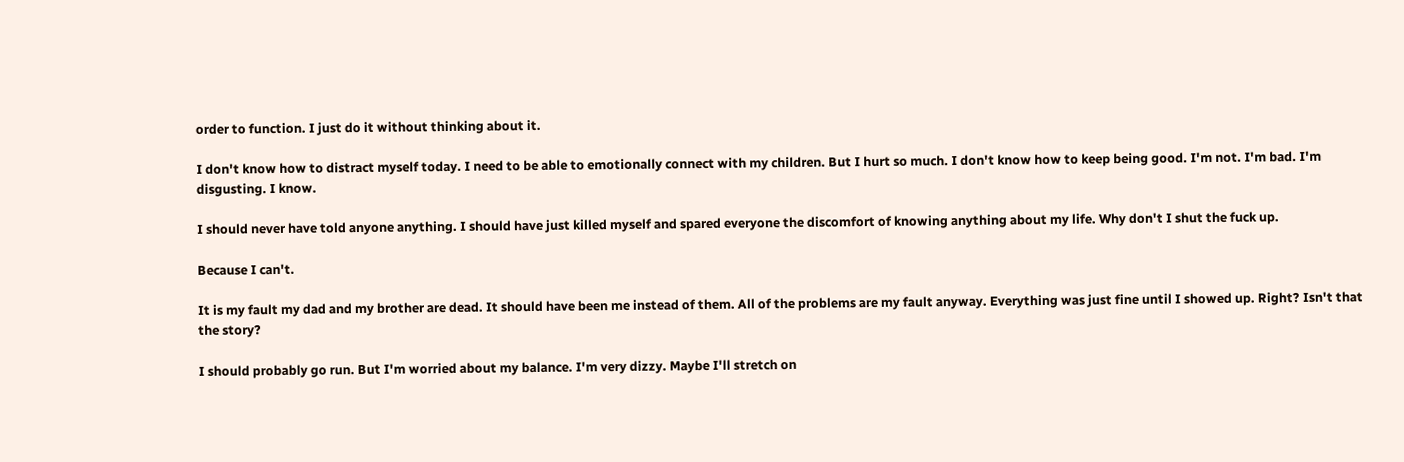order to function. I just do it without thinking about it.

I don't know how to distract myself today. I need to be able to emotionally connect with my children. But I hurt so much. I don't know how to keep being good. I'm not. I'm bad. I'm disgusting. I know.

I should never have told anyone anything. I should have just killed myself and spared everyone the discomfort of knowing anything about my life. Why don't I shut the fuck up.

Because I can't.

It is my fault my dad and my brother are dead. It should have been me instead of them. All of the problems are my fault anyway. Everything was just fine until I showed up. Right? Isn't that the story?

I should probably go run. But I'm worried about my balance. I'm very dizzy. Maybe I'll stretch on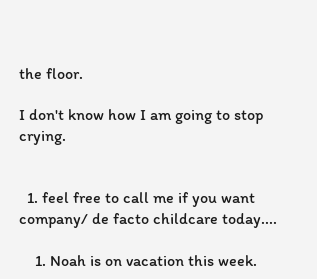the floor.

I don't know how I am going to stop crying.


  1. feel free to call me if you want company/ de facto childcare today....

    1. Noah is on vacation this week.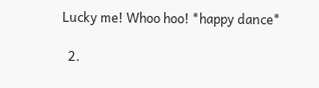Lucky me! Whoo hoo! *happy dance*

  2.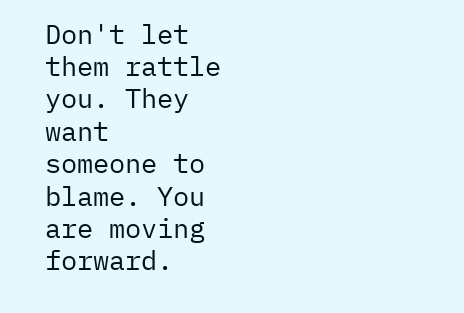Don't let them rattle you. They want someone to blame. You are moving forward.